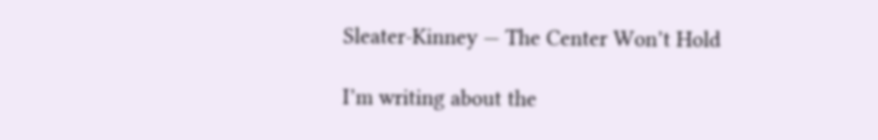Sleater-Kinney — The Center Won’t Hold

I’m writing about the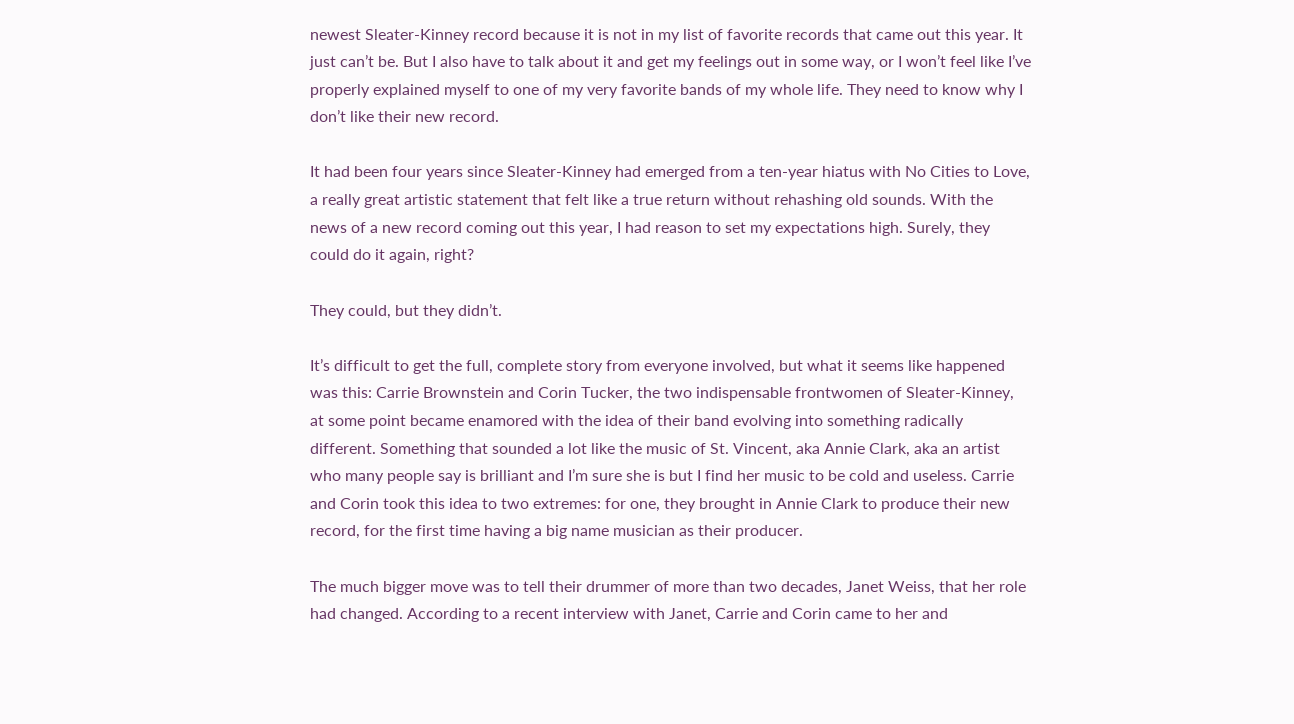newest Sleater-Kinney record because it is not in my list of favorite records that came out this year. It just can’t be. But I also have to talk about it and get my feelings out in some way, or I won’t feel like I’ve properly explained myself to one of my very favorite bands of my whole life. They need to know why I don’t like their new record.

It had been four years since Sleater-Kinney had emerged from a ten-year hiatus with No Cities to Love, a really great artistic statement that felt like a true return without rehashing old sounds. With the news of a new record coming out this year, I had reason to set my expectations high. Surely, they could do it again, right?

They could, but they didn’t.

It’s difficult to get the full, complete story from everyone involved, but what it seems like happened was this: Carrie Brownstein and Corin Tucker, the two indispensable frontwomen of Sleater-Kinney, at some point became enamored with the idea of their band evolving into something radically different. Something that sounded a lot like the music of St. Vincent, aka Annie Clark, aka an artist who many people say is brilliant and I’m sure she is but I find her music to be cold and useless. Carrie and Corin took this idea to two extremes: for one, they brought in Annie Clark to produce their new record, for the first time having a big name musician as their producer.

The much bigger move was to tell their drummer of more than two decades, Janet Weiss, that her role had changed. According to a recent interview with Janet, Carrie and Corin came to her and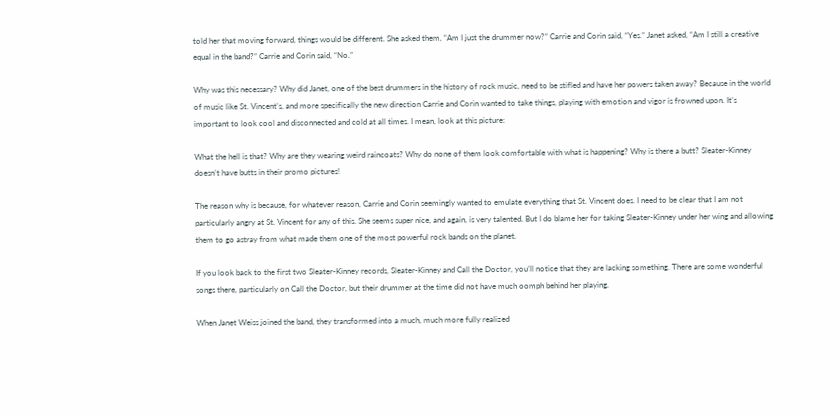told her that moving forward, things would be different. She asked them, “Am I just the drummer now?” Carrie and Corin said, “Yes.” Janet asked, “Am I still a creative equal in the band?” Carrie and Corin said, “No.”

Why was this necessary? Why did Janet, one of the best drummers in the history of rock music, need to be stifled and have her powers taken away? Because in the world of music like St. Vincent’s, and more specifically the new direction Carrie and Corin wanted to take things, playing with emotion and vigor is frowned upon. It’s important to look cool and disconnected and cold at all times. I mean, look at this picture:

What the hell is that? Why are they wearing weird raincoats? Why do none of them look comfortable with what is happening? Why is there a butt? Sleater-Kinney doesn’t have butts in their promo pictures!

The reason why is because, for whatever reason, Carrie and Corin seemingly wanted to emulate everything that St. Vincent does. I need to be clear that I am not particularly angry at St. Vincent for any of this. She seems super nice, and again, is very talented. But I do blame her for taking Sleater-Kinney under her wing and allowing them to go astray from what made them one of the most powerful rock bands on the planet.

If you look back to the first two Sleater-Kinney records, Sleater-Kinney and Call the Doctor, you’ll notice that they are lacking something. There are some wonderful songs there, particularly on Call the Doctor, but their drummer at the time did not have much oomph behind her playing.

When Janet Weiss joined the band, they transformed into a much, much more fully realized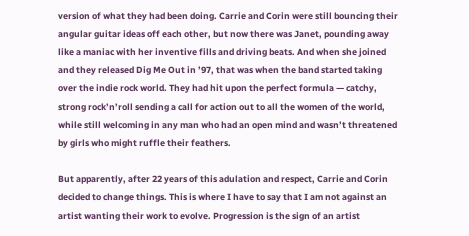version of what they had been doing. Carrie and Corin were still bouncing their angular guitar ideas off each other, but now there was Janet, pounding away like a maniac with her inventive fills and driving beats. And when she joined and they released Dig Me Out in ’97, that was when the band started taking over the indie rock world. They had hit upon the perfect formula — catchy, strong rock’n’roll sending a call for action out to all the women of the world, while still welcoming in any man who had an open mind and wasn’t threatened by girls who might ruffle their feathers.

But apparently, after 22 years of this adulation and respect, Carrie and Corin decided to change things. This is where I have to say that I am not against an artist wanting their work to evolve. Progression is the sign of an artist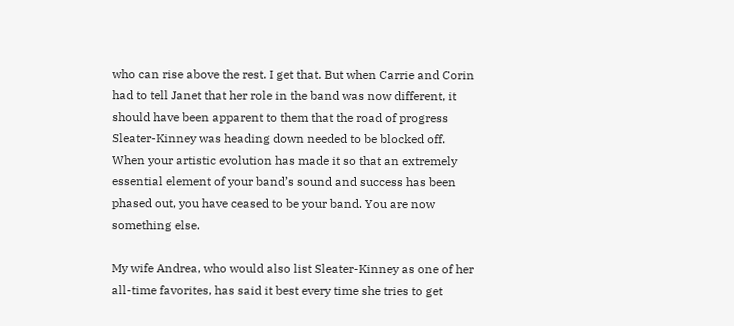who can rise above the rest. I get that. But when Carrie and Corin had to tell Janet that her role in the band was now different, it should have been apparent to them that the road of progress Sleater-Kinney was heading down needed to be blocked off. When your artistic evolution has made it so that an extremely essential element of your band’s sound and success has been phased out, you have ceased to be your band. You are now something else.

My wife Andrea, who would also list Sleater-Kinney as one of her all-time favorites, has said it best every time she tries to get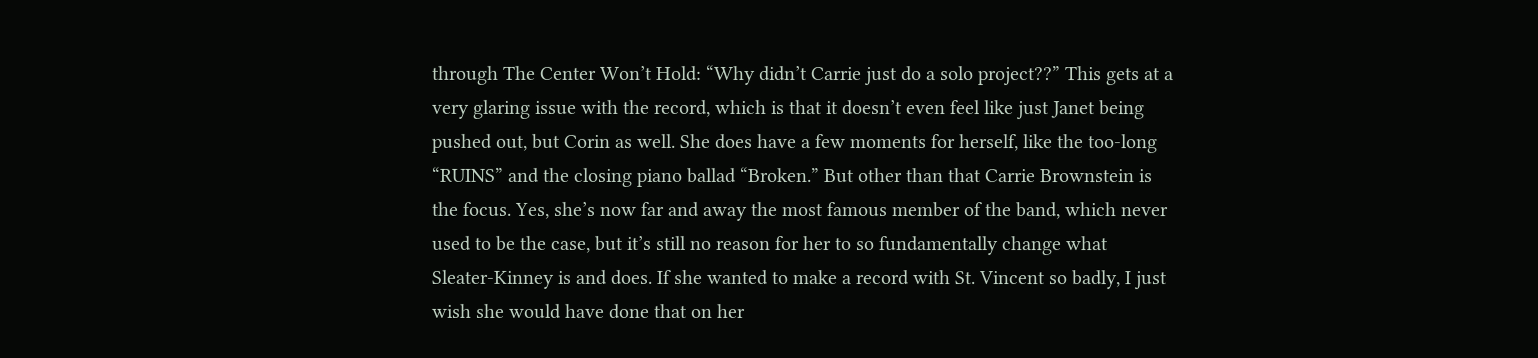through The Center Won’t Hold: “Why didn’t Carrie just do a solo project??” This gets at a very glaring issue with the record, which is that it doesn’t even feel like just Janet being pushed out, but Corin as well. She does have a few moments for herself, like the too-long “RUINS” and the closing piano ballad “Broken.” But other than that Carrie Brownstein is the focus. Yes, she’s now far and away the most famous member of the band, which never used to be the case, but it’s still no reason for her to so fundamentally change what Sleater-Kinney is and does. If she wanted to make a record with St. Vincent so badly, I just wish she would have done that on her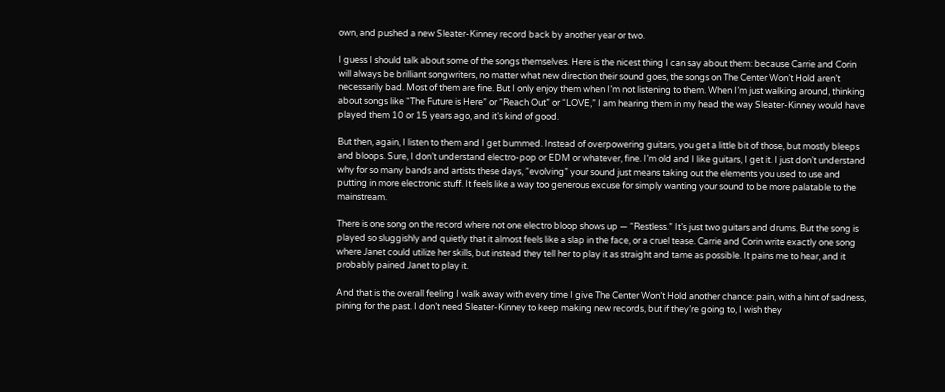own, and pushed a new Sleater-Kinney record back by another year or two.

I guess I should talk about some of the songs themselves. Here is the nicest thing I can say about them: because Carrie and Corin will always be brilliant songwriters, no matter what new direction their sound goes, the songs on The Center Won’t Hold aren’t necessarily bad. Most of them are fine. But I only enjoy them when I’m not listening to them. When I’m just walking around, thinking about songs like “The Future is Here” or “Reach Out” or “LOVE,” I am hearing them in my head the way Sleater-Kinney would have played them 10 or 15 years ago, and it’s kind of good.

But then, again, I listen to them and I get bummed. Instead of overpowering guitars, you get a little bit of those, but mostly bleeps and bloops. Sure, I don’t understand electro-pop or EDM or whatever, fine. I’m old and I like guitars, I get it. I just don’t understand why for so many bands and artists these days, “evolving” your sound just means taking out the elements you used to use and putting in more electronic stuff. It feels like a way too generous excuse for simply wanting your sound to be more palatable to the mainstream.

There is one song on the record where not one electro bloop shows up — “Restless.” It’s just two guitars and drums. But the song is played so sluggishly and quietly that it almost feels like a slap in the face, or a cruel tease. Carrie and Corin write exactly one song where Janet could utilize her skills, but instead they tell her to play it as straight and tame as possible. It pains me to hear, and it probably pained Janet to play it.

And that is the overall feeling I walk away with every time I give The Center Won’t Hold another chance: pain, with a hint of sadness, pining for the past. I don’t need Sleater-Kinney to keep making new records, but if they’re going to, I wish they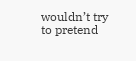wouldn’t try to pretend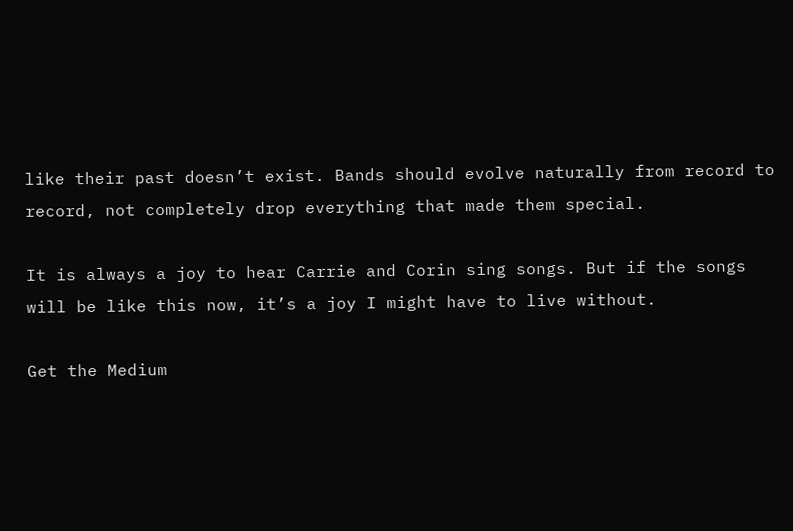like their past doesn’t exist. Bands should evolve naturally from record to record, not completely drop everything that made them special.

It is always a joy to hear Carrie and Corin sing songs. But if the songs will be like this now, it’s a joy I might have to live without.

Get the Medium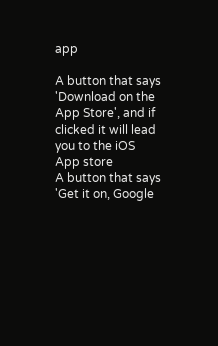app

A button that says 'Download on the App Store', and if clicked it will lead you to the iOS App store
A button that says 'Get it on, Google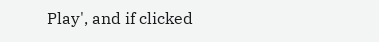Play', and if clicked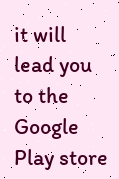it will lead you to the Google Play store